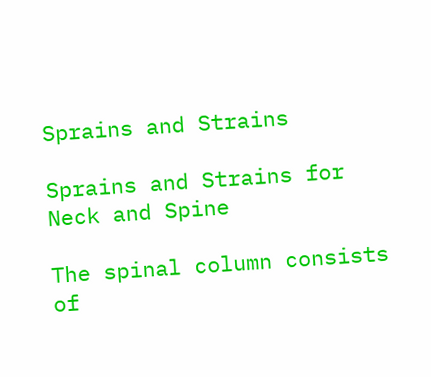Sprains and Strains

Sprains and Strains for Neck and Spine

The spinal column consists of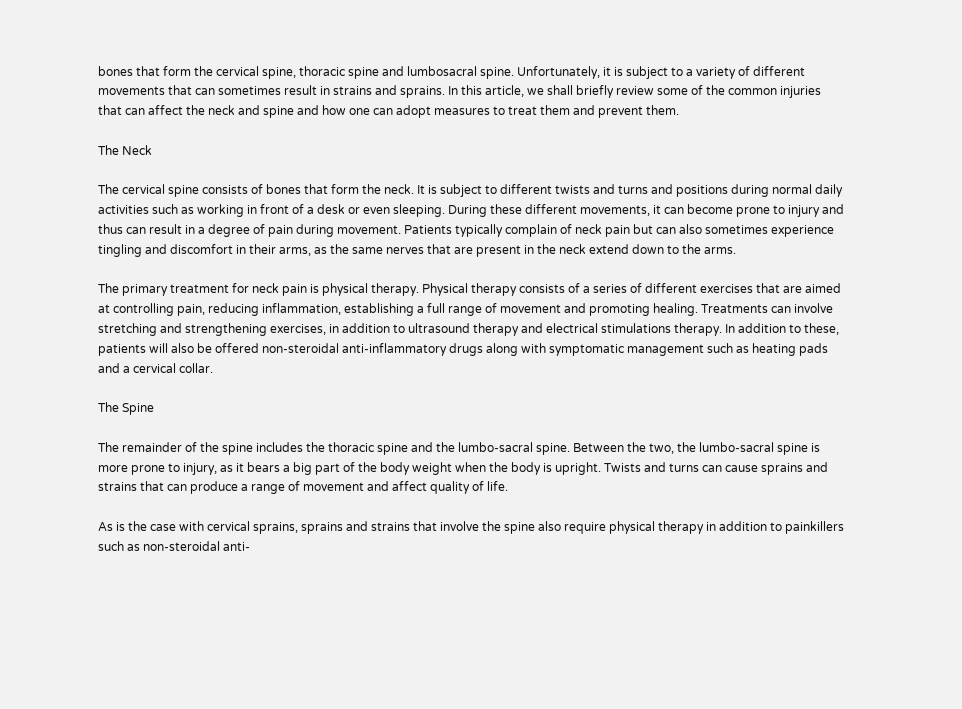bones that form the cervical spine, thoracic spine and lumbosacral spine. Unfortunately, it is subject to a variety of different movements that can sometimes result in strains and sprains. In this article, we shall briefly review some of the common injuries that can affect the neck and spine and how one can adopt measures to treat them and prevent them.

The Neck

The cervical spine consists of bones that form the neck. It is subject to different twists and turns and positions during normal daily activities such as working in front of a desk or even sleeping. During these different movements, it can become prone to injury and thus can result in a degree of pain during movement. Patients typically complain of neck pain but can also sometimes experience tingling and discomfort in their arms, as the same nerves that are present in the neck extend down to the arms.

The primary treatment for neck pain is physical therapy. Physical therapy consists of a series of different exercises that are aimed at controlling pain, reducing inflammation, establishing a full range of movement and promoting healing. Treatments can involve stretching and strengthening exercises, in addition to ultrasound therapy and electrical stimulations therapy. In addition to these, patients will also be offered non-steroidal anti-inflammatory drugs along with symptomatic management such as heating pads and a cervical collar.

The Spine

The remainder of the spine includes the thoracic spine and the lumbo-sacral spine. Between the two, the lumbo-sacral spine is more prone to injury, as it bears a big part of the body weight when the body is upright. Twists and turns can cause sprains and strains that can produce a range of movement and affect quality of life.

As is the case with cervical sprains, sprains and strains that involve the spine also require physical therapy in addition to painkillers such as non-steroidal anti-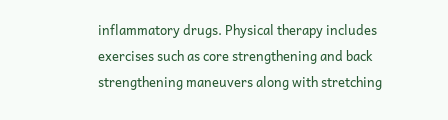inflammatory drugs. Physical therapy includes exercises such as core strengthening and back strengthening maneuvers along with stretching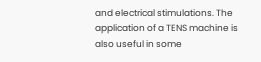and electrical stimulations. The application of a TENS machine is also useful in some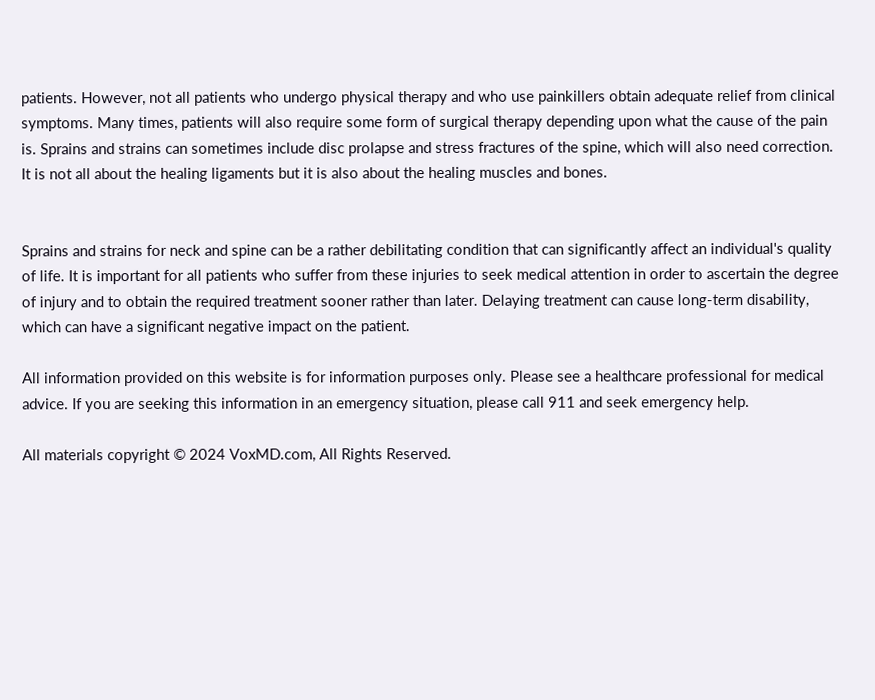patients. However, not all patients who undergo physical therapy and who use painkillers obtain adequate relief from clinical symptoms. Many times, patients will also require some form of surgical therapy depending upon what the cause of the pain is. Sprains and strains can sometimes include disc prolapse and stress fractures of the spine, which will also need correction. It is not all about the healing ligaments but it is also about the healing muscles and bones.


Sprains and strains for neck and spine can be a rather debilitating condition that can significantly affect an individual's quality of life. It is important for all patients who suffer from these injuries to seek medical attention in order to ascertain the degree of injury and to obtain the required treatment sooner rather than later. Delaying treatment can cause long-term disability, which can have a significant negative impact on the patient.

All information provided on this website is for information purposes only. Please see a healthcare professional for medical advice. If you are seeking this information in an emergency situation, please call 911 and seek emergency help.

All materials copyright © 2024 VoxMD.com, All Rights Reserved.